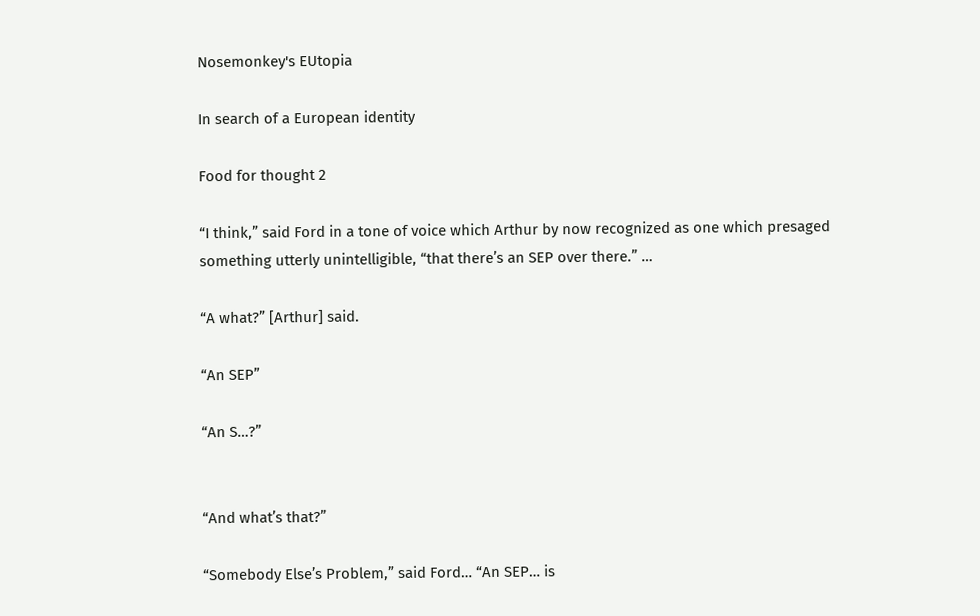Nosemonkey's EUtopia

In search of a European identity

Food for thought 2

“I think,” said Ford in a tone of voice which Arthur by now recognized as one which presaged something utterly unintelligible, “that there’s an SEP over there.” …

“A what?” [Arthur] said.

“An SEP”

“An S…?”


“And what’s that?”

“Somebody Else’s Problem,” said Ford… “An SEP… is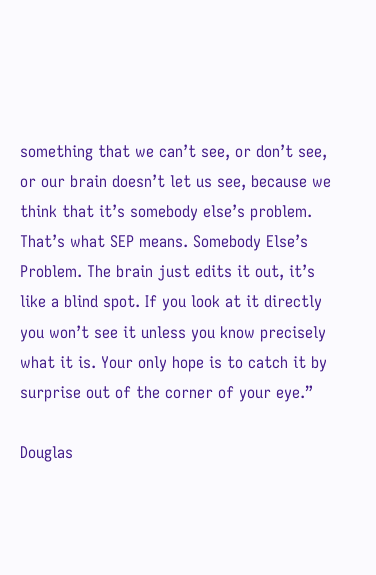something that we can’t see, or don’t see, or our brain doesn’t let us see, because we think that it’s somebody else’s problem. That’s what SEP means. Somebody Else’s Problem. The brain just edits it out, it’s like a blind spot. If you look at it directly you won’t see it unless you know precisely what it is. Your only hope is to catch it by surprise out of the corner of your eye.”

Douglas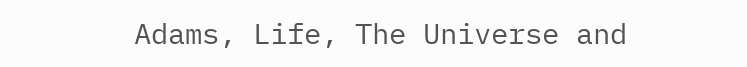Adams, Life, The Universe and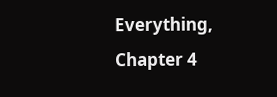Everything, Chapter 4